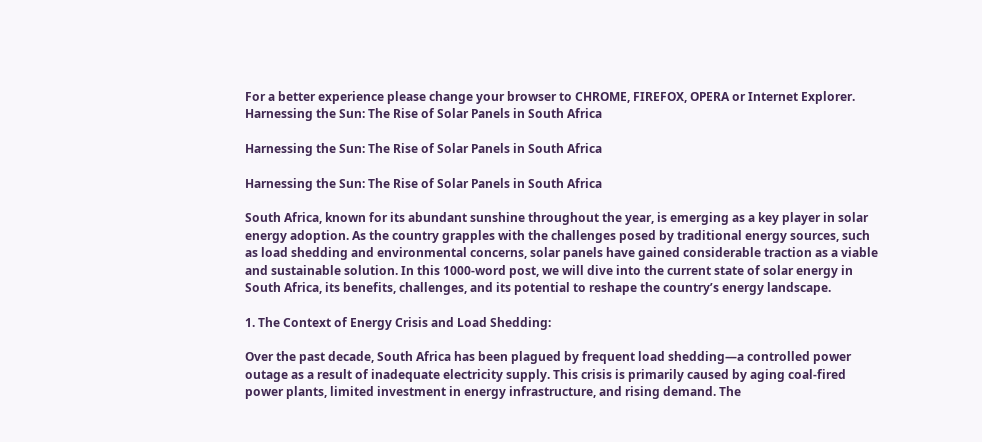For a better experience please change your browser to CHROME, FIREFOX, OPERA or Internet Explorer.
Harnessing the Sun: The Rise of Solar Panels in South Africa

Harnessing the Sun: The Rise of Solar Panels in South Africa

Harnessing the Sun: The Rise of Solar Panels in South Africa

South Africa, known for its abundant sunshine throughout the year, is emerging as a key player in solar energy adoption. As the country grapples with the challenges posed by traditional energy sources, such as load shedding and environmental concerns, solar panels have gained considerable traction as a viable and sustainable solution. In this 1000-word post, we will dive into the current state of solar energy in South Africa, its benefits, challenges, and its potential to reshape the country’s energy landscape.

1. The Context of Energy Crisis and Load Shedding:

Over the past decade, South Africa has been plagued by frequent load shedding—a controlled power outage as a result of inadequate electricity supply. This crisis is primarily caused by aging coal-fired power plants, limited investment in energy infrastructure, and rising demand. The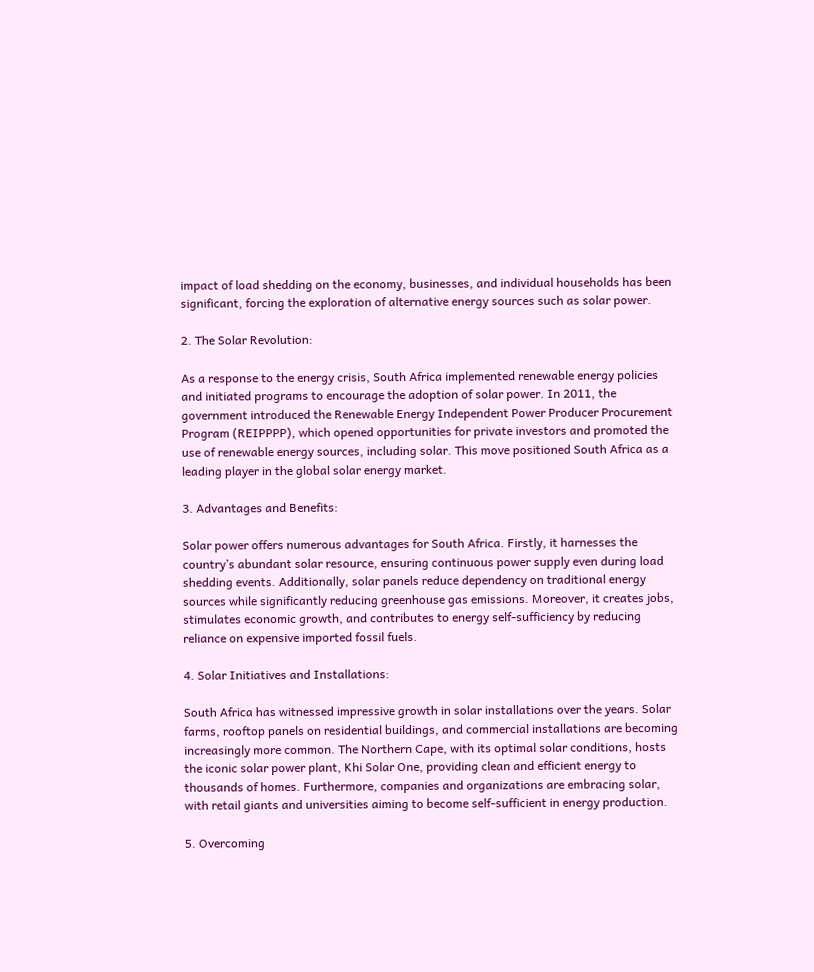impact of load shedding on the economy, businesses, and individual households has been significant, forcing the exploration of alternative energy sources such as solar power.

2. The Solar Revolution:

As a response to the energy crisis, South Africa implemented renewable energy policies and initiated programs to encourage the adoption of solar power. In 2011, the government introduced the Renewable Energy Independent Power Producer Procurement Program (REIPPPP), which opened opportunities for private investors and promoted the use of renewable energy sources, including solar. This move positioned South Africa as a leading player in the global solar energy market.

3. Advantages and Benefits:

Solar power offers numerous advantages for South Africa. Firstly, it harnesses the country’s abundant solar resource, ensuring continuous power supply even during load shedding events. Additionally, solar panels reduce dependency on traditional energy sources while significantly reducing greenhouse gas emissions. Moreover, it creates jobs, stimulates economic growth, and contributes to energy self-sufficiency by reducing reliance on expensive imported fossil fuels.

4. Solar Initiatives and Installations:

South Africa has witnessed impressive growth in solar installations over the years. Solar farms, rooftop panels on residential buildings, and commercial installations are becoming increasingly more common. The Northern Cape, with its optimal solar conditions, hosts the iconic solar power plant, Khi Solar One, providing clean and efficient energy to thousands of homes. Furthermore, companies and organizations are embracing solar, with retail giants and universities aiming to become self-sufficient in energy production.

5. Overcoming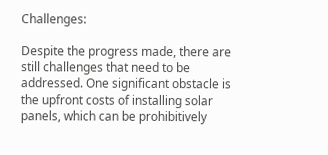Challenges:

Despite the progress made, there are still challenges that need to be addressed. One significant obstacle is the upfront costs of installing solar panels, which can be prohibitively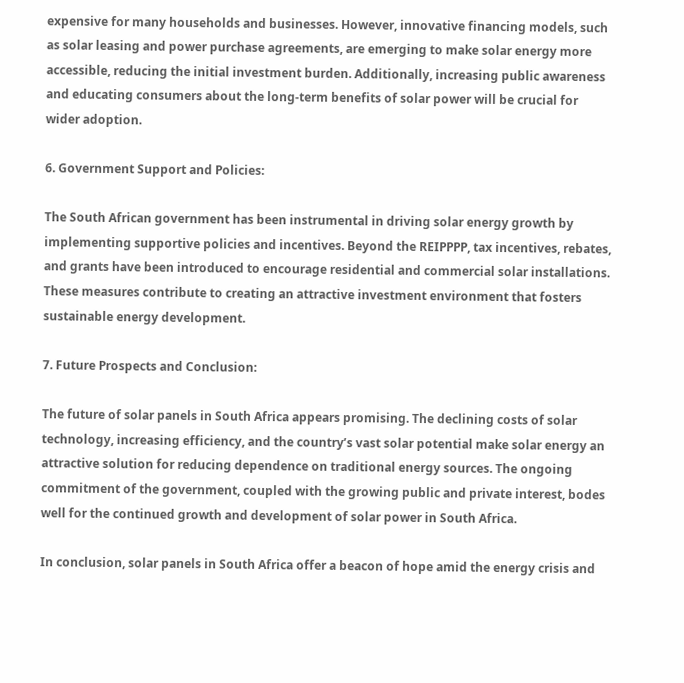expensive for many households and businesses. However, innovative financing models, such as solar leasing and power purchase agreements, are emerging to make solar energy more accessible, reducing the initial investment burden. Additionally, increasing public awareness and educating consumers about the long-term benefits of solar power will be crucial for wider adoption.

6. Government Support and Policies:

The South African government has been instrumental in driving solar energy growth by implementing supportive policies and incentives. Beyond the REIPPPP, tax incentives, rebates, and grants have been introduced to encourage residential and commercial solar installations. These measures contribute to creating an attractive investment environment that fosters sustainable energy development.

7. Future Prospects and Conclusion:

The future of solar panels in South Africa appears promising. The declining costs of solar technology, increasing efficiency, and the country’s vast solar potential make solar energy an attractive solution for reducing dependence on traditional energy sources. The ongoing commitment of the government, coupled with the growing public and private interest, bodes well for the continued growth and development of solar power in South Africa.

In conclusion, solar panels in South Africa offer a beacon of hope amid the energy crisis and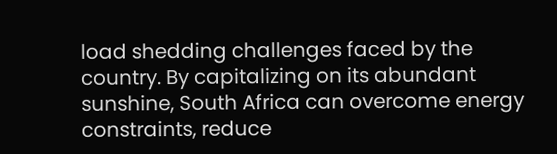load shedding challenges faced by the country. By capitalizing on its abundant sunshine, South Africa can overcome energy constraints, reduce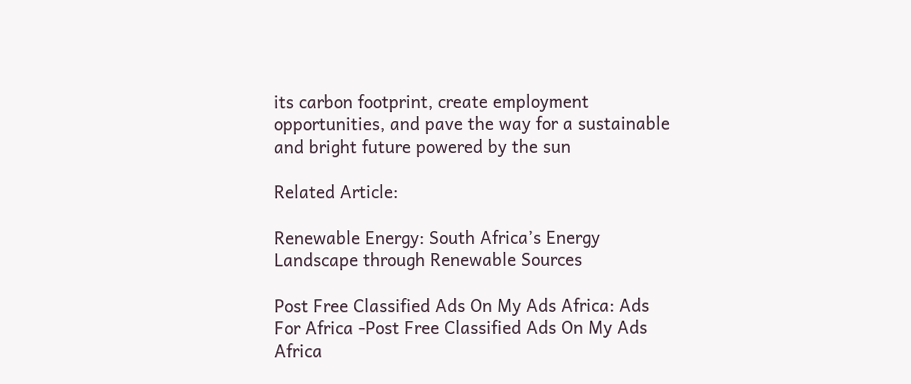its carbon footprint, create employment opportunities, and pave the way for a sustainable and bright future powered by the sun

Related Article:

Renewable Energy: South Africa’s Energy Landscape through Renewable Sources

Post Free Classified Ads On My Ads Africa: Ads For Africa -Post Free Classified Ads On My Ads Africa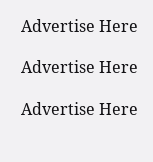Advertise Here

Advertise Here

Advertise Here